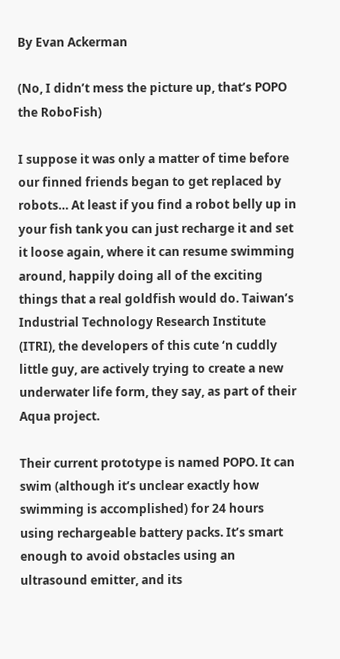By Evan Ackerman

(No, I didn’t mess the picture up, that’s POPO the RoboFish)

I suppose it was only a matter of time before our finned friends began to get replaced by robots… At least if you find a robot belly up in your fish tank you can just recharge it and set it loose again, where it can resume swimming around, happily doing all of the exciting things that a real goldfish would do. Taiwan’s Industrial Technology Research Institute (ITRI), the developers of this cute ‘n cuddly little guy, are actively trying to create a new underwater life form, they say, as part of their Aqua project.

Their current prototype is named POPO. It can swim (although it’s unclear exactly how swimming is accomplished) for 24 hours using rechargeable battery packs. It’s smart enough to avoid obstacles using an ultrasound emitter, and its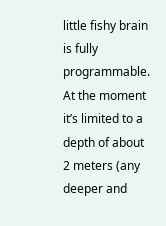little fishy brain is fully programmable. At the moment it’s limited to a depth of about 2 meters (any deeper and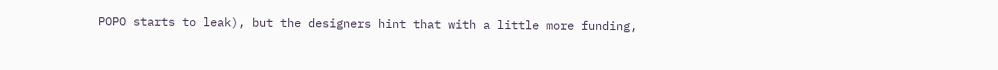POPO starts to leak), but the designers hint that with a little more funding,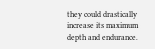they could drastically increase its maximum depth and endurance.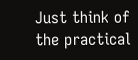Just think of the practical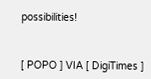possibilities!


[ POPO ] VIA [ DigiTimes ]